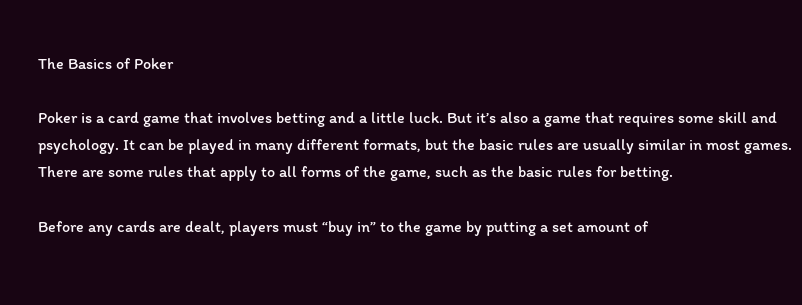The Basics of Poker

Poker is a card game that involves betting and a little luck. But it’s also a game that requires some skill and psychology. It can be played in many different formats, but the basic rules are usually similar in most games. There are some rules that apply to all forms of the game, such as the basic rules for betting.

Before any cards are dealt, players must “buy in” to the game by putting a set amount of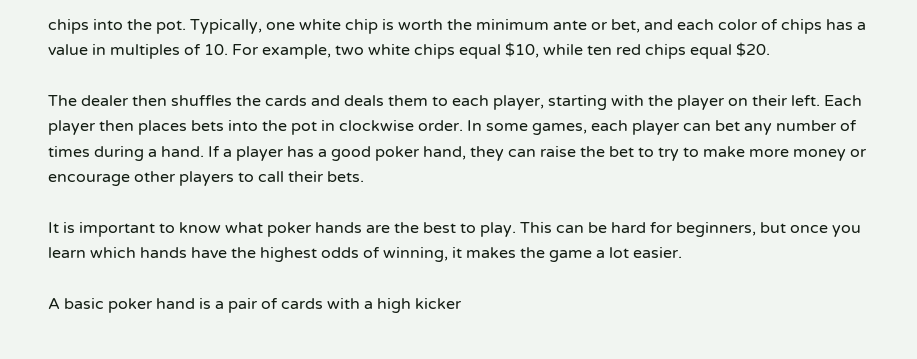chips into the pot. Typically, one white chip is worth the minimum ante or bet, and each color of chips has a value in multiples of 10. For example, two white chips equal $10, while ten red chips equal $20.

The dealer then shuffles the cards and deals them to each player, starting with the player on their left. Each player then places bets into the pot in clockwise order. In some games, each player can bet any number of times during a hand. If a player has a good poker hand, they can raise the bet to try to make more money or encourage other players to call their bets.

It is important to know what poker hands are the best to play. This can be hard for beginners, but once you learn which hands have the highest odds of winning, it makes the game a lot easier.

A basic poker hand is a pair of cards with a high kicker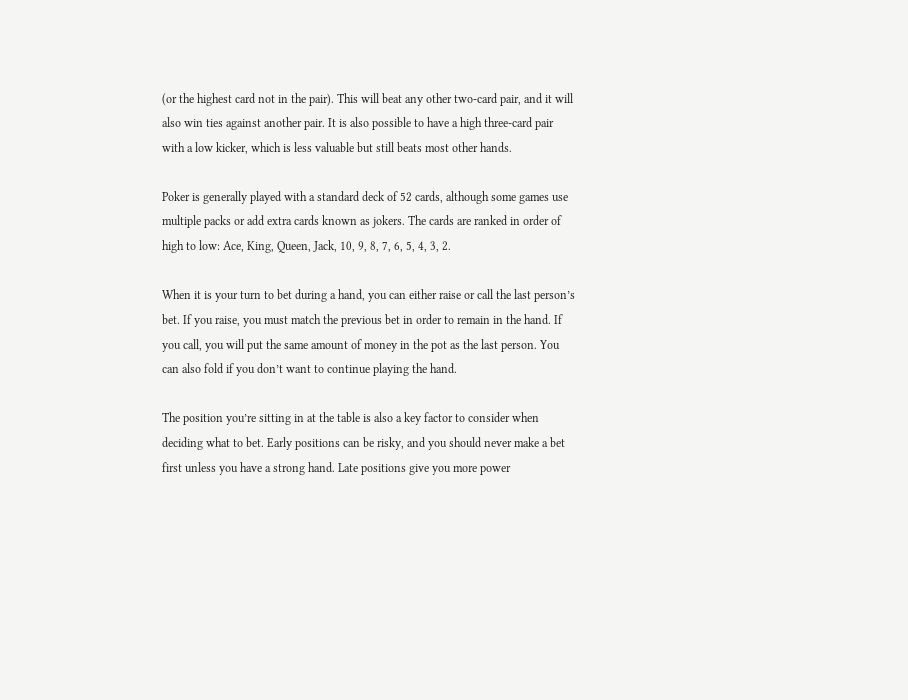(or the highest card not in the pair). This will beat any other two-card pair, and it will also win ties against another pair. It is also possible to have a high three-card pair with a low kicker, which is less valuable but still beats most other hands.

Poker is generally played with a standard deck of 52 cards, although some games use multiple packs or add extra cards known as jokers. The cards are ranked in order of high to low: Ace, King, Queen, Jack, 10, 9, 8, 7, 6, 5, 4, 3, 2.

When it is your turn to bet during a hand, you can either raise or call the last person’s bet. If you raise, you must match the previous bet in order to remain in the hand. If you call, you will put the same amount of money in the pot as the last person. You can also fold if you don’t want to continue playing the hand.

The position you’re sitting in at the table is also a key factor to consider when deciding what to bet. Early positions can be risky, and you should never make a bet first unless you have a strong hand. Late positions give you more power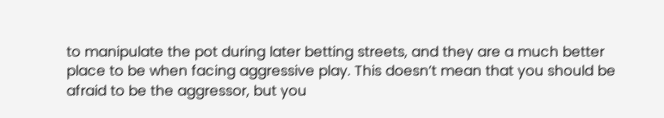to manipulate the pot during later betting streets, and they are a much better place to be when facing aggressive play. This doesn’t mean that you should be afraid to be the aggressor, but you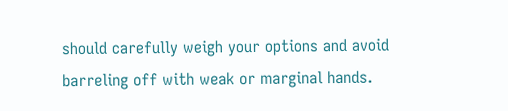should carefully weigh your options and avoid barreling off with weak or marginal hands.